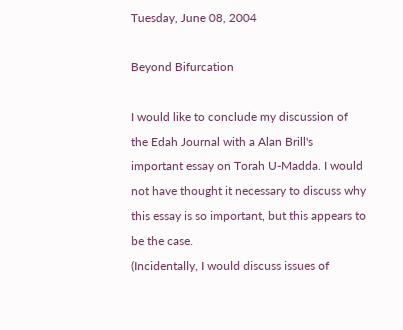Tuesday, June 08, 2004

Beyond Bifurcation

I would like to conclude my discussion of the Edah Journal with a Alan Brill's important essay on Torah U-Madda. I would not have thought it necessary to discuss why this essay is so important, but this appears to be the case.
(Incidentally, I would discuss issues of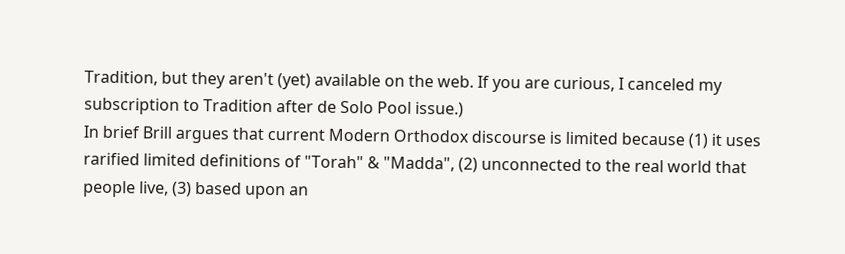Tradition, but they aren't (yet) available on the web. If you are curious, I canceled my subscription to Tradition after de Solo Pool issue.)
In brief Brill argues that current Modern Orthodox discourse is limited because (1) it uses rarified limited definitions of "Torah" & "Madda", (2) unconnected to the real world that people live, (3) based upon an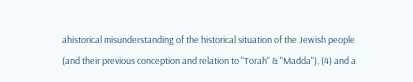ahistorical misunderstanding of the historical situation of the Jewish people (and their previous conception and relation to "Torah" & "Madda"), (4) and a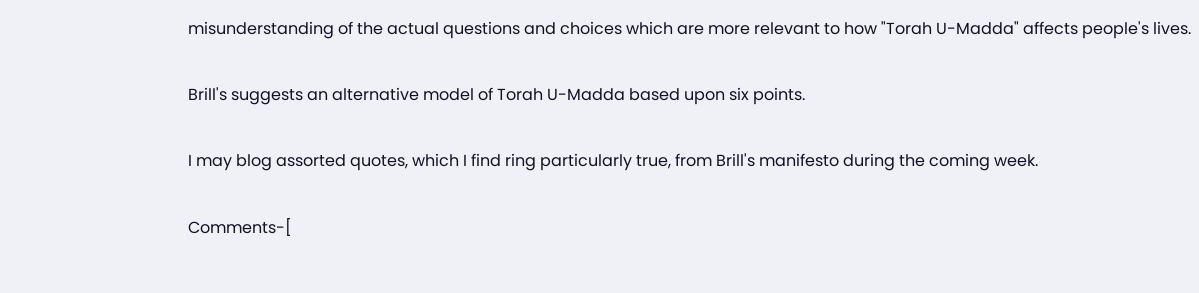misunderstanding of the actual questions and choices which are more relevant to how "Torah U-Madda" affects people's lives.

Brill's suggests an alternative model of Torah U-Madda based upon six points.

I may blog assorted quotes, which I find ring particularly true, from Brill's manifesto during the coming week.

Comments-[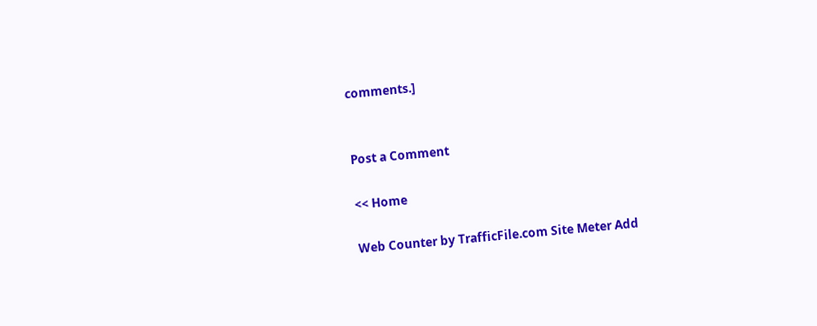comments.]


Post a Comment

<< Home

Web Counter by TrafficFile.com Site Meter Add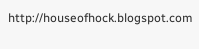http://houseofhock.blogspot.com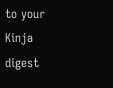to your Kinja digest